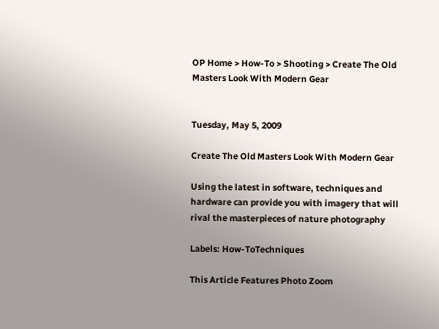OP Home > How-To > Shooting > Create The Old Masters Look With Modern Gear


Tuesday, May 5, 2009

Create The Old Masters Look With Modern Gear

Using the latest in software, techniques and hardware can provide you with imagery that will rival the masterpieces of nature photography

Labels: How-ToTechniques

This Article Features Photo Zoom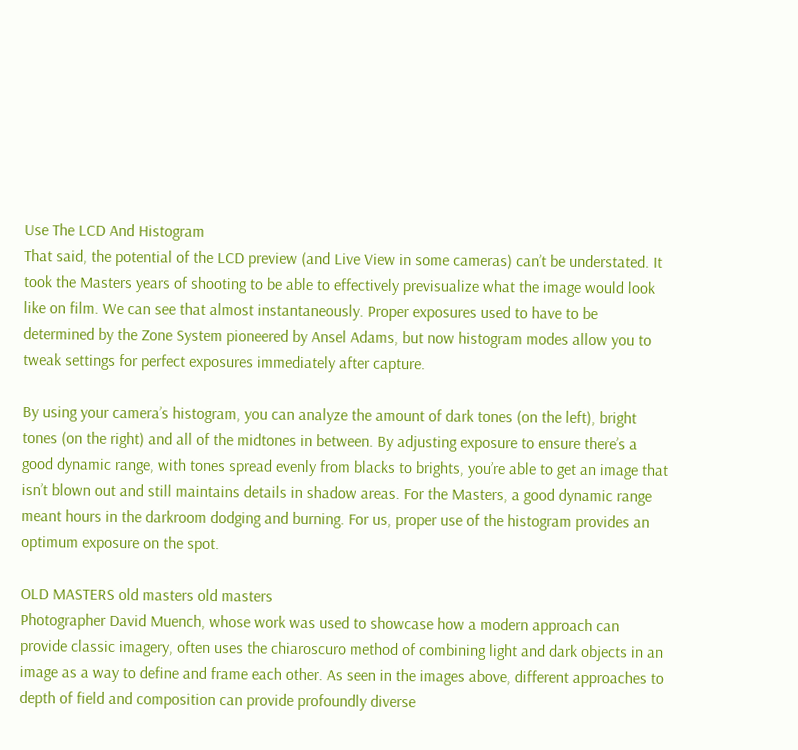Use The LCD And Histogram
That said, the potential of the LCD preview (and Live View in some cameras) can’t be understated. It took the Masters years of shooting to be able to effectively previsualize what the image would look like on film. We can see that almost instantaneously. Proper exposures used to have to be determined by the Zone System pioneered by Ansel Adams, but now histogram modes allow you to tweak settings for perfect exposures immediately after capture.

By using your camera’s histogram, you can analyze the amount of dark tones (on the left), bright tones (on the right) and all of the midtones in between. By adjusting exposure to ensure there’s a good dynamic range, with tones spread evenly from blacks to brights, you’re able to get an image that isn’t blown out and still maintains details in shadow areas. For the Masters, a good dynamic range meant hours in the darkroom dodging and burning. For us, proper use of the histogram provides an optimum exposure on the spot.

OLD MASTERS old masters old masters
Photographer David Muench, whose work was used to showcase how a modern approach can provide classic imagery, often uses the chiaroscuro method of combining light and dark objects in an image as a way to define and frame each other. As seen in the images above, different approaches to depth of field and composition can provide profoundly diverse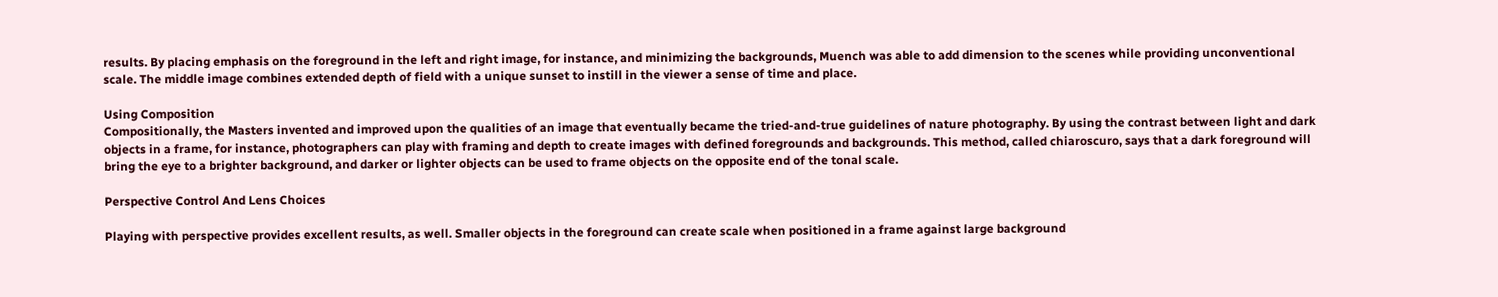results. By placing emphasis on the foreground in the left and right image, for instance, and minimizing the backgrounds, Muench was able to add dimension to the scenes while providing unconventional scale. The middle image combines extended depth of field with a unique sunset to instill in the viewer a sense of time and place.

Using Composition
Compositionally, the Masters invented and improved upon the qualities of an image that eventually became the tried-and-true guidelines of nature photography. By using the contrast between light and dark objects in a frame, for instance, photographers can play with framing and depth to create images with defined foregrounds and backgrounds. This method, called chiaroscuro, says that a dark foreground will bring the eye to a brighter background, and darker or lighter objects can be used to frame objects on the opposite end of the tonal scale.

Perspective Control And Lens Choices

Playing with perspective provides excellent results, as well. Smaller objects in the foreground can create scale when positioned in a frame against large background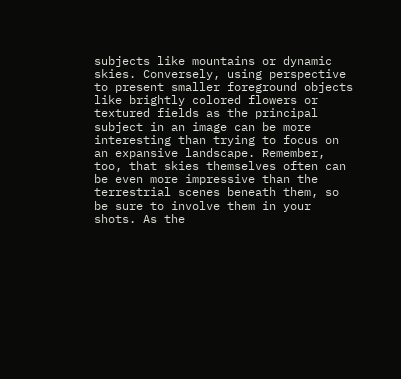subjects like mountains or dynamic skies. Conversely, using perspective to present smaller foreground objects like brightly colored flowers or textured fields as the principal subject in an image can be more interesting than trying to focus on an expansive landscape. Remember, too, that skies themselves often can be even more impressive than the terrestrial scenes beneath them, so be sure to involve them in your shots. As the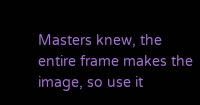Masters knew, the entire frame makes the image, so use it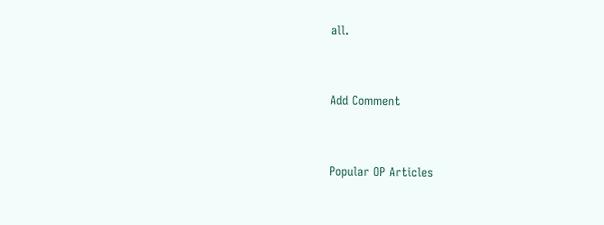all.


Add Comment


Popular OP Articles